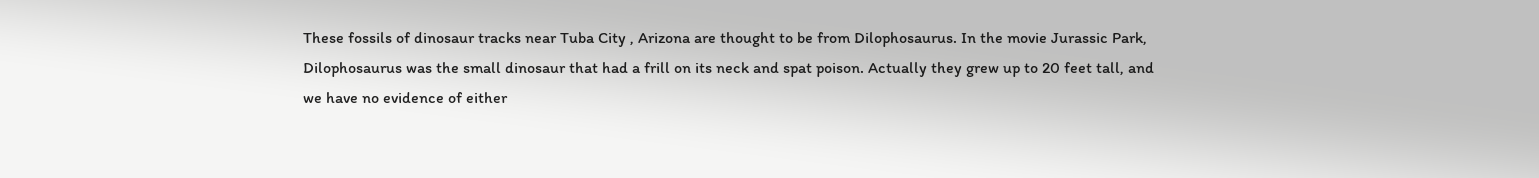These fossils of dinosaur tracks near Tuba City , Arizona are thought to be from Dilophosaurus. In the movie Jurassic Park, Dilophosaurus was the small dinosaur that had a frill on its neck and spat poison. Actually they grew up to 20 feet tall, and we have no evidence of either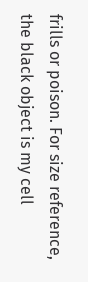frills or poison. For size reference, the black object is my cell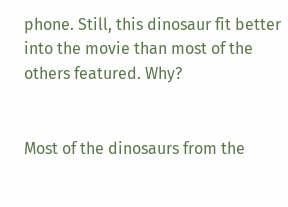phone. Still, this dinosaur fit better into the movie than most of the others featured. Why?


Most of the dinosaurs from the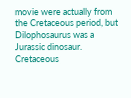movie were actually from the Cretaceous period, but Dilophosaurus was a Jurassic dinosaur. Cretaceous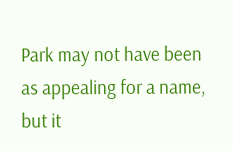Park may not have been as appealing for a name, but it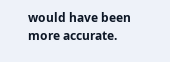would have been more accurate.